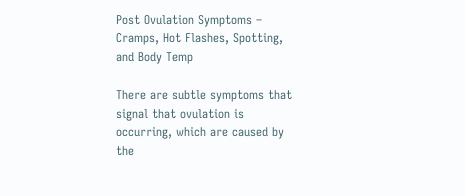Post Ovulation Symptoms – Cramps, Hot Flashes, Spotting, and Body Temp

There are subtle symptoms that signal that ovulation is occurring, which are caused by the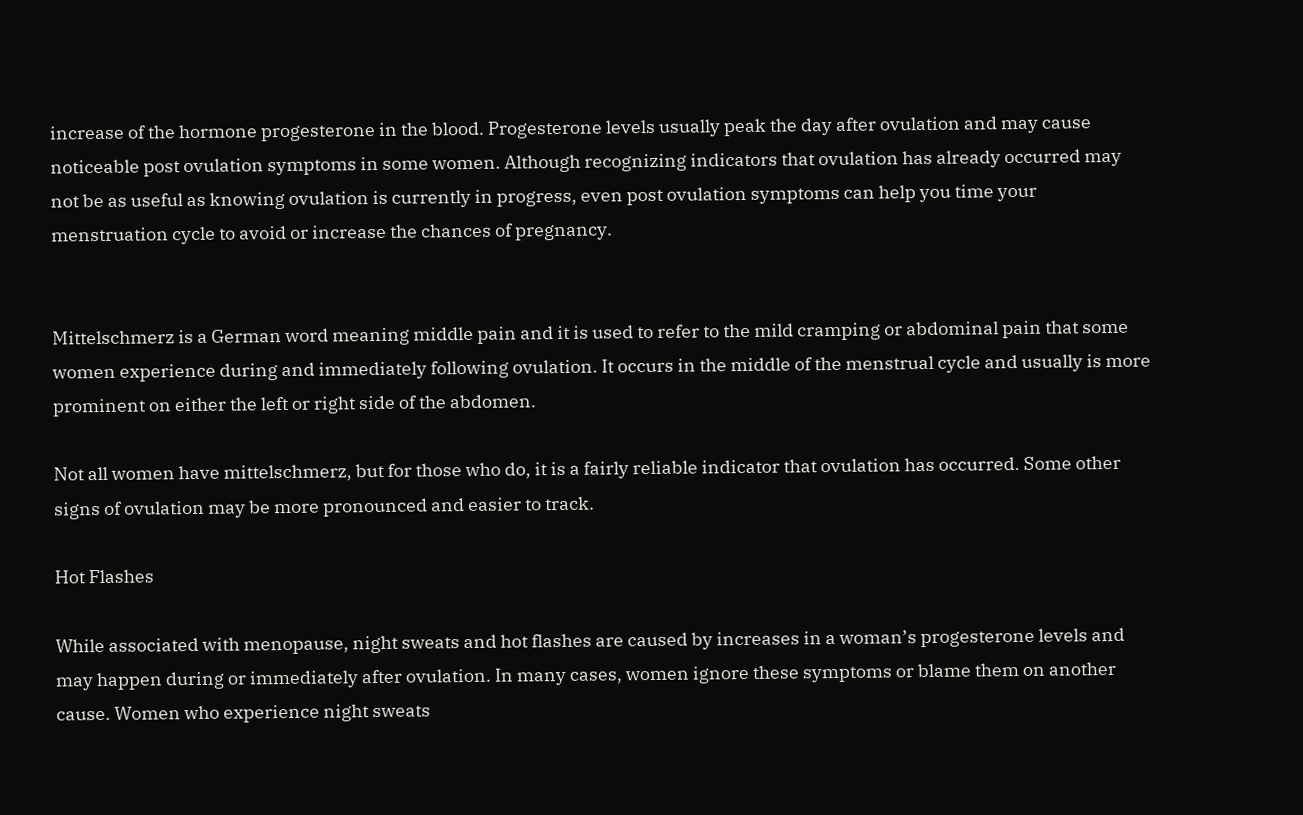increase of the hormone progesterone in the blood. Progesterone levels usually peak the day after ovulation and may cause noticeable post ovulation symptoms in some women. Although recognizing indicators that ovulation has already occurred may not be as useful as knowing ovulation is currently in progress, even post ovulation symptoms can help you time your menstruation cycle to avoid or increase the chances of pregnancy.


Mittelschmerz is a German word meaning middle pain and it is used to refer to the mild cramping or abdominal pain that some women experience during and immediately following ovulation. It occurs in the middle of the menstrual cycle and usually is more prominent on either the left or right side of the abdomen.

Not all women have mittelschmerz, but for those who do, it is a fairly reliable indicator that ovulation has occurred. Some other signs of ovulation may be more pronounced and easier to track.

Hot Flashes

While associated with menopause, night sweats and hot flashes are caused by increases in a woman’s progesterone levels and may happen during or immediately after ovulation. In many cases, women ignore these symptoms or blame them on another cause. Women who experience night sweats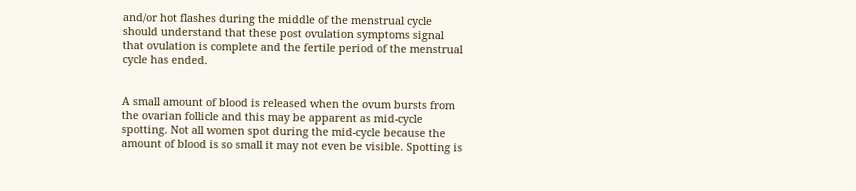and/or hot flashes during the middle of the menstrual cycle should understand that these post ovulation symptoms signal that ovulation is complete and the fertile period of the menstrual cycle has ended.


A small amount of blood is released when the ovum bursts from the ovarian follicle and this may be apparent as mid-cycle spotting. Not all women spot during the mid-cycle because the amount of blood is so small it may not even be visible. Spotting is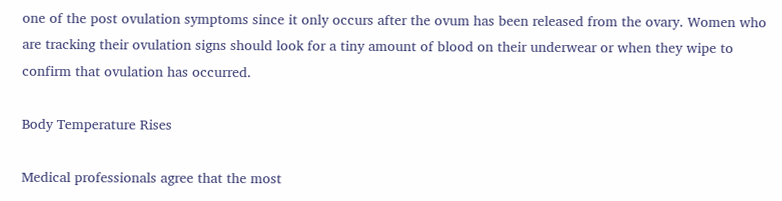one of the post ovulation symptoms since it only occurs after the ovum has been released from the ovary. Women who are tracking their ovulation signs should look for a tiny amount of blood on their underwear or when they wipe to confirm that ovulation has occurred.

Body Temperature Rises

Medical professionals agree that the most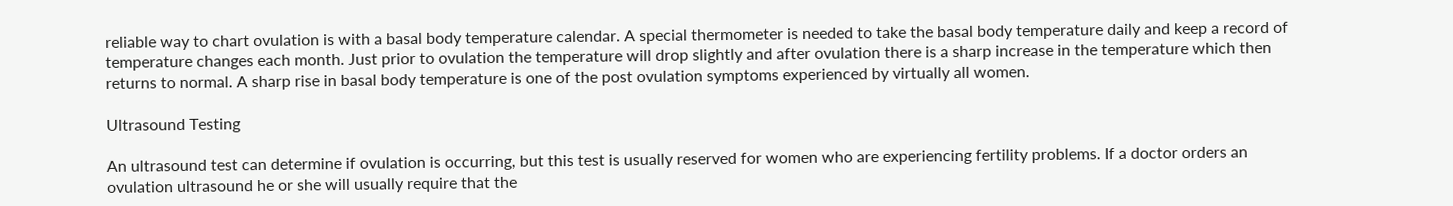reliable way to chart ovulation is with a basal body temperature calendar. A special thermometer is needed to take the basal body temperature daily and keep a record of temperature changes each month. Just prior to ovulation the temperature will drop slightly and after ovulation there is a sharp increase in the temperature which then returns to normal. A sharp rise in basal body temperature is one of the post ovulation symptoms experienced by virtually all women.

Ultrasound Testing

An ultrasound test can determine if ovulation is occurring, but this test is usually reserved for women who are experiencing fertility problems. If a doctor orders an ovulation ultrasound he or she will usually require that the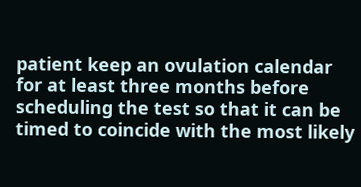patient keep an ovulation calendar for at least three months before scheduling the test so that it can be timed to coincide with the most likely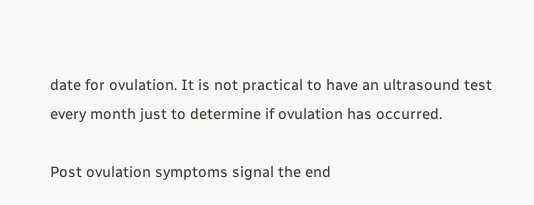date for ovulation. It is not practical to have an ultrasound test every month just to determine if ovulation has occurred.

Post ovulation symptoms signal the end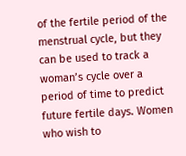of the fertile period of the menstrual cycle, but they can be used to track a woman’s cycle over a period of time to predict future fertile days. Women who wish to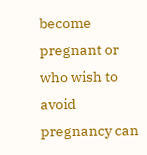become pregnant or who wish to avoid pregnancy can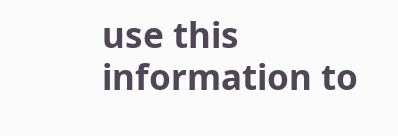use this information to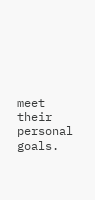meet their personal goals.